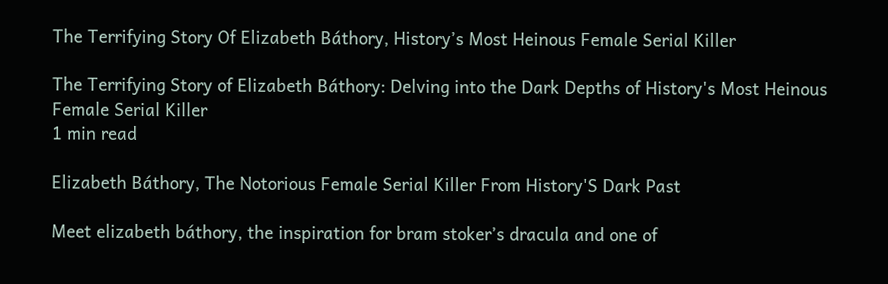The Terrifying Story Of Elizabeth Báthory, History’s Most Heinous Female Serial Killer

The Terrifying Story of Elizabeth Báthory: Delving into the Dark Depths of History's Most Heinous Female Serial Killer
1 min read

Elizabeth Báthory, The Notorious Female Serial Killer From History'S Dark Past

Meet elizabeth báthory, the inspiration for bram stoker’s dracula and one of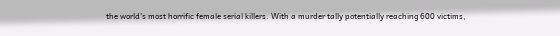the world’s most horrific female serial killers. With a murder tally potentially reaching 600 victims,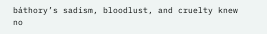báthory’s sadism, bloodlust, and cruelty knew no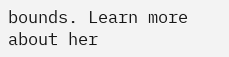bounds. Learn more about her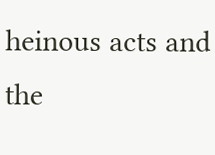heinous acts and the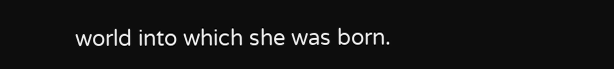world into which she was born.